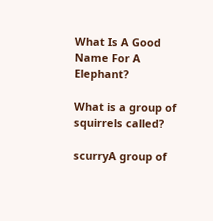What Is A Good Name For A Elephant?

What is a group of squirrels called?

scurryA group of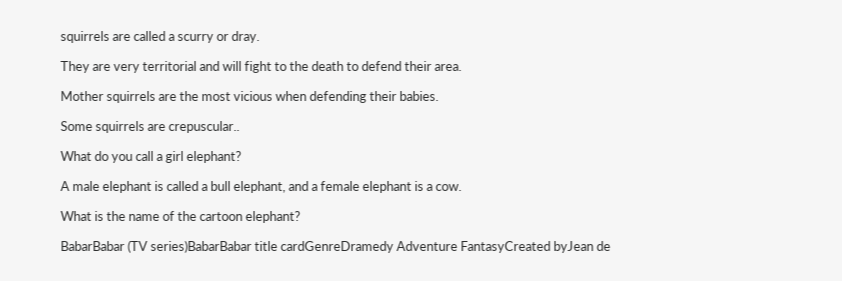squirrels are called a scurry or dray.

They are very territorial and will fight to the death to defend their area.

Mother squirrels are the most vicious when defending their babies.

Some squirrels are crepuscular..

What do you call a girl elephant?

A male elephant is called a bull elephant, and a female elephant is a cow.

What is the name of the cartoon elephant?

BabarBabar (TV series)BabarBabar title cardGenreDramedy Adventure FantasyCreated byJean de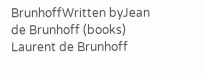BrunhoffWritten byJean de Brunhoff (books) Laurent de Brunhoff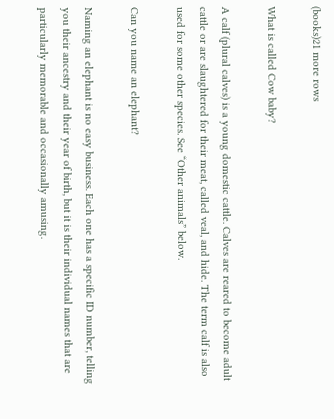(books)21 more rows

What is called Cow baby?

A calf (plural calves) is a young domestic cattle. Calves are reared to become adult cattle or are slaughtered for their meat, called veal, and hide. The term calf is also used for some other species. See “Other animals” below.

Can you name an elephant?

Naming an elephant is no easy business. Each one has a specific ID number, telling you their ancestry and their year of birth, but it is their individual names that are particularly memorable and occasionally amusing.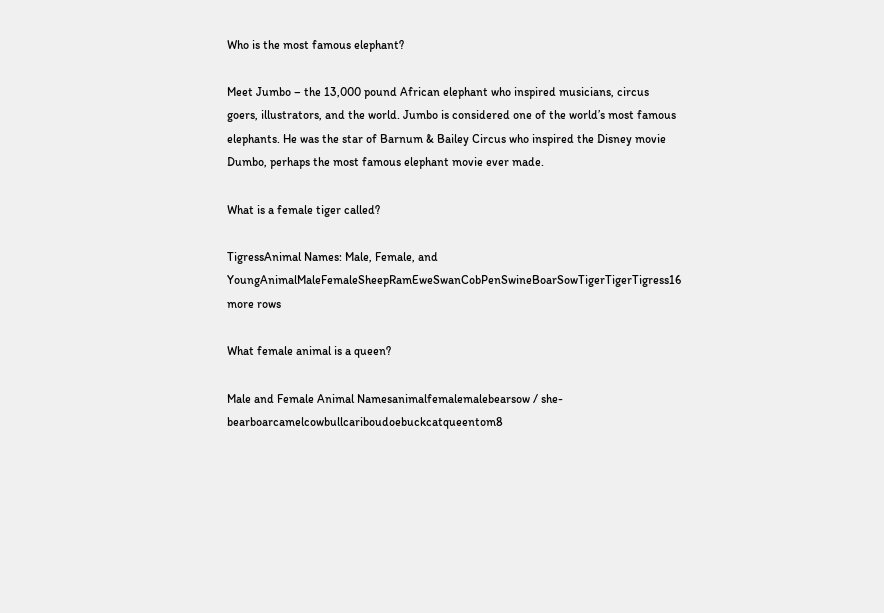Who is the most famous elephant?

Meet Jumbo – the 13,000 pound African elephant who inspired musicians, circus goers, illustrators, and the world. Jumbo is considered one of the world’s most famous elephants. He was the star of Barnum & Bailey Circus who inspired the Disney movie Dumbo, perhaps the most famous elephant movie ever made.

What is a female tiger called?

TigressAnimal Names: Male, Female, and YoungAnimalMaleFemaleSheepRamEweSwanCobPenSwineBoarSowTigerTigerTigress16 more rows

What female animal is a queen?

Male and Female Animal Namesanimalfemalemalebearsow / she-bearboarcamelcowbullcariboudoebuckcatqueentom8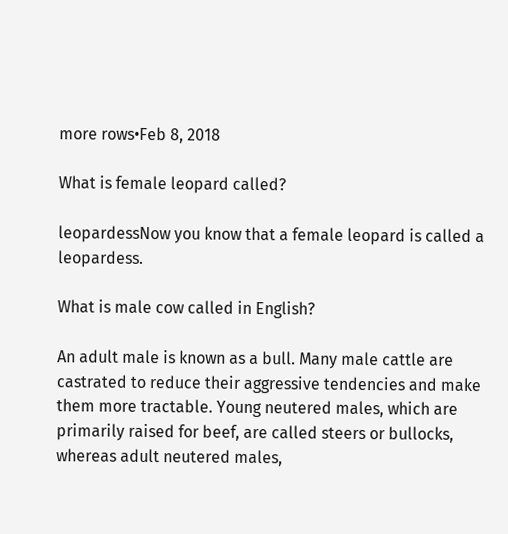more rows•Feb 8, 2018

What is female leopard called?

leopardessNow you know that a female leopard is called a leopardess.

What is male cow called in English?

An adult male is known as a bull. Many male cattle are castrated to reduce their aggressive tendencies and make them more tractable. Young neutered males, which are primarily raised for beef, are called steers or bullocks, whereas adult neutered males,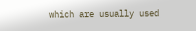which are usually used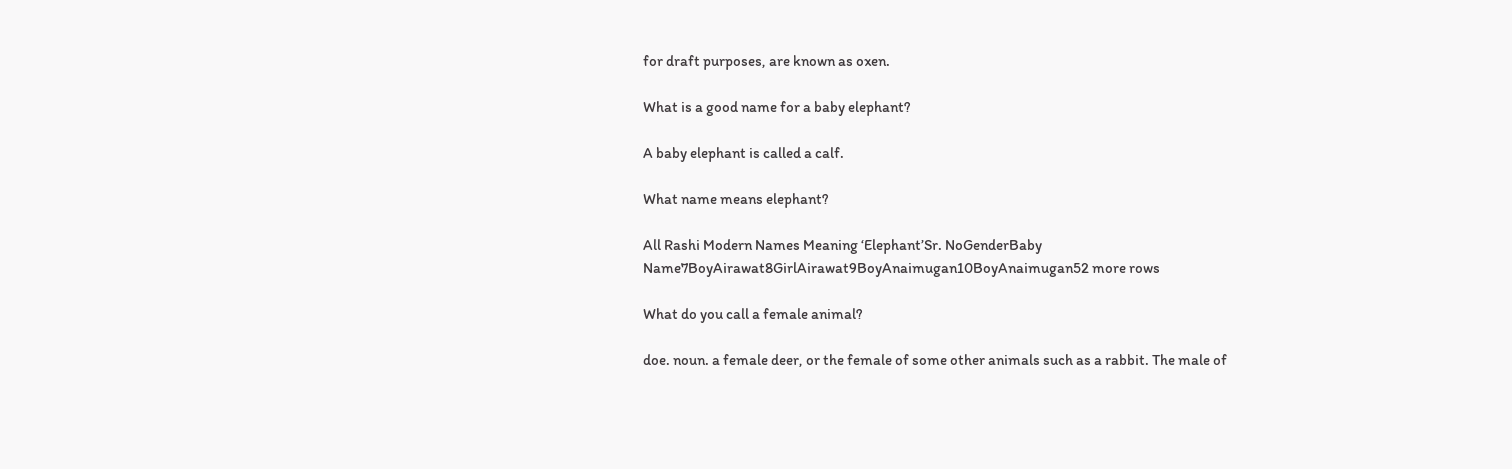for draft purposes, are known as oxen.

What is a good name for a baby elephant?

A baby elephant is called a calf.

What name means elephant?

All Rashi Modern Names Meaning ‘Elephant’Sr. NoGenderBaby Name7BoyAirawat8GirlAirawat9BoyAnaimugan10BoyAnaimugan52 more rows

What do you call a female animal?

doe. noun. a female deer, or the female of some other animals such as a rabbit. The male of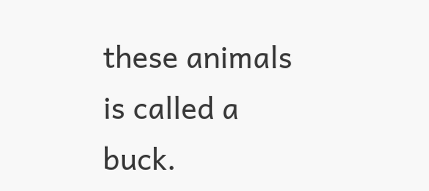these animals is called a buck.